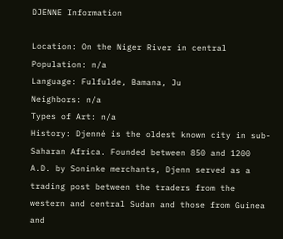DJENNE Information

Location: On the Niger River in central
Population: n/a
Language: Fulfulde, Bamana, Ju
Neighbors: n/a
Types of Art: n/a
History: Djenné is the oldest known city in sub-Saharan Africa. Founded between 850 and 1200 A.D. by Soninke merchants, Djenn served as a trading post between the traders from the western and central Sudan and those from Guinea and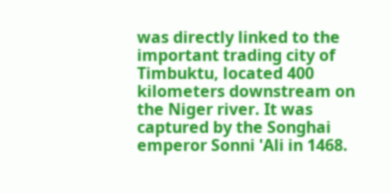was directly linked to the important trading city of Timbuktu, located 400 kilometers downstream on the Niger river. It was captured by the Songhai emperor Sonni 'Ali in 1468.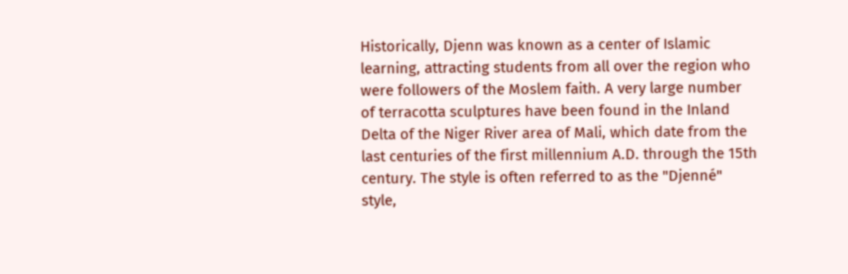Historically, Djenn was known as a center of Islamic learning, attracting students from all over the region who were followers of the Moslem faith. A very large number of terracotta sculptures have been found in the Inland Delta of the Niger River area of Mali, which date from the last centuries of the first millennium A.D. through the 15th century. The style is often referred to as the "Djenné" style,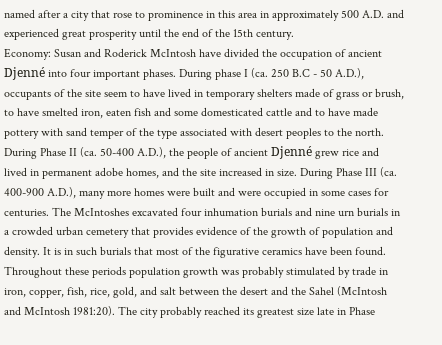named after a city that rose to prominence in this area in approximately 500 A.D. and experienced great prosperity until the end of the 15th century.
Economy: Susan and Roderick McIntosh have divided the occupation of ancient Djenné into four important phases. During phase I (ca. 250 B.C - 50 A.D.), occupants of the site seem to have lived in temporary shelters made of grass or brush, to have smelted iron, eaten fish and some domesticated cattle and to have made pottery with sand temper of the type associated with desert peoples to the north. During Phase II (ca. 50-400 A.D.), the people of ancient Djenné grew rice and lived in permanent adobe homes, and the site increased in size. During Phase III (ca. 400-900 A.D.), many more homes were built and were occupied in some cases for centuries. The McIntoshes excavated four inhumation burials and nine urn burials in a crowded urban cemetery that provides evidence of the growth of population and density. It is in such burials that most of the figurative ceramics have been found. Throughout these periods population growth was probably stimulated by trade in iron, copper, fish, rice, gold, and salt between the desert and the Sahel (McIntosh and McIntosh 1981:20). The city probably reached its greatest size late in Phase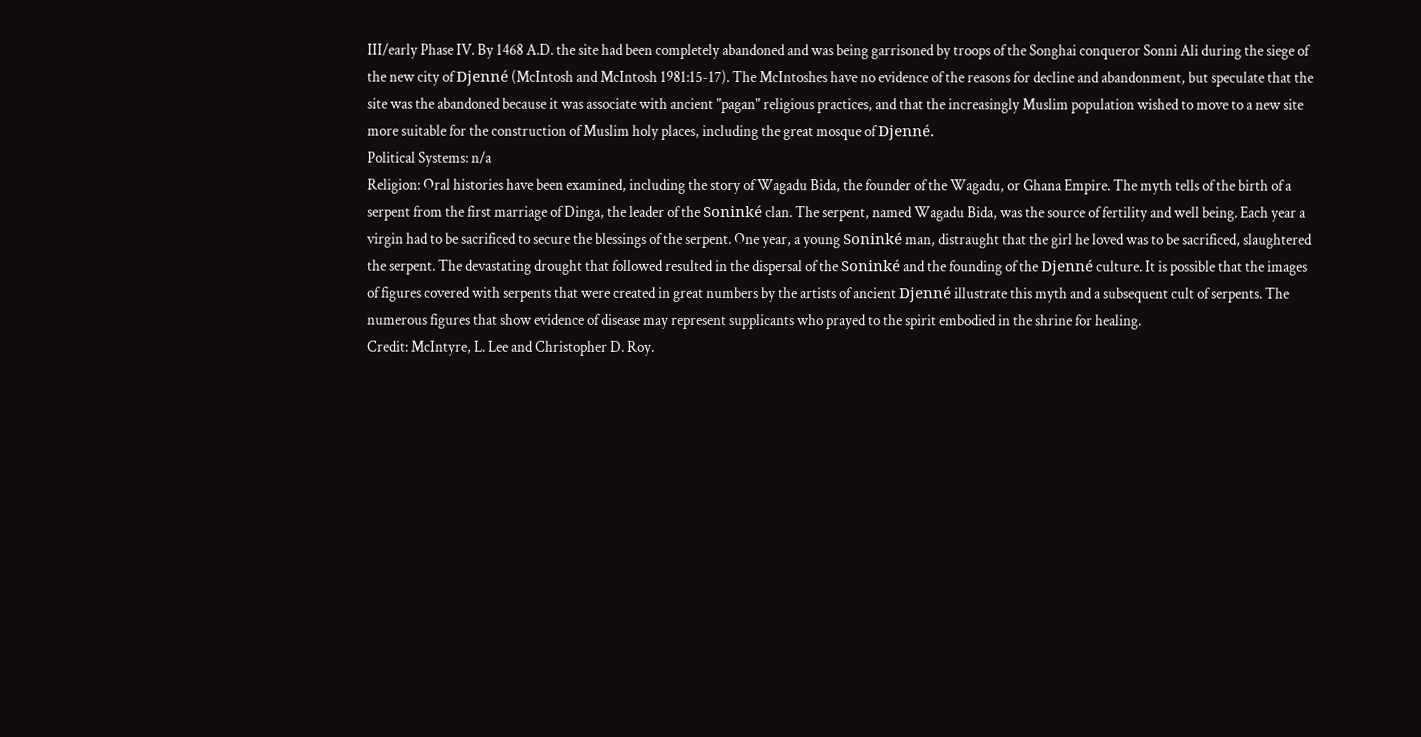III/early Phase IV. By 1468 A.D. the site had been completely abandoned and was being garrisoned by troops of the Songhai conqueror Sonni Ali during the siege of the new city of Djenné (McIntosh and McIntosh 1981:15-17). The McIntoshes have no evidence of the reasons for decline and abandonment, but speculate that the site was the abandoned because it was associate with ancient "pagan" religious practices, and that the increasingly Muslim population wished to move to a new site more suitable for the construction of Muslim holy places, including the great mosque of Djenné.
Political Systems: n/a
Religion: Oral histories have been examined, including the story of Wagadu Bida, the founder of the Wagadu, or Ghana Empire. The myth tells of the birth of a serpent from the first marriage of Dinga, the leader of the Soninké clan. The serpent, named Wagadu Bida, was the source of fertility and well being. Each year a virgin had to be sacrificed to secure the blessings of the serpent. One year, a young Soninké man, distraught that the girl he loved was to be sacrificed, slaughtered the serpent. The devastating drought that followed resulted in the dispersal of the Soninké and the founding of the Djenné culture. It is possible that the images of figures covered with serpents that were created in great numbers by the artists of ancient Djenné illustrate this myth and a subsequent cult of serpents. The numerous figures that show evidence of disease may represent supplicants who prayed to the spirit embodied in the shrine for healing.
Credit: McIntyre, L. Lee and Christopher D. Roy.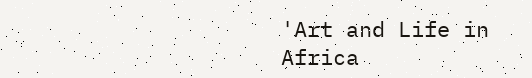'Art and Life in Africa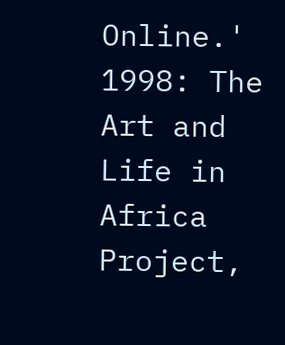Online.' 1998: The Art and Life in Africa Project,